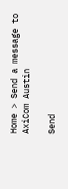Home > Send a message to AxiCom Austin

Send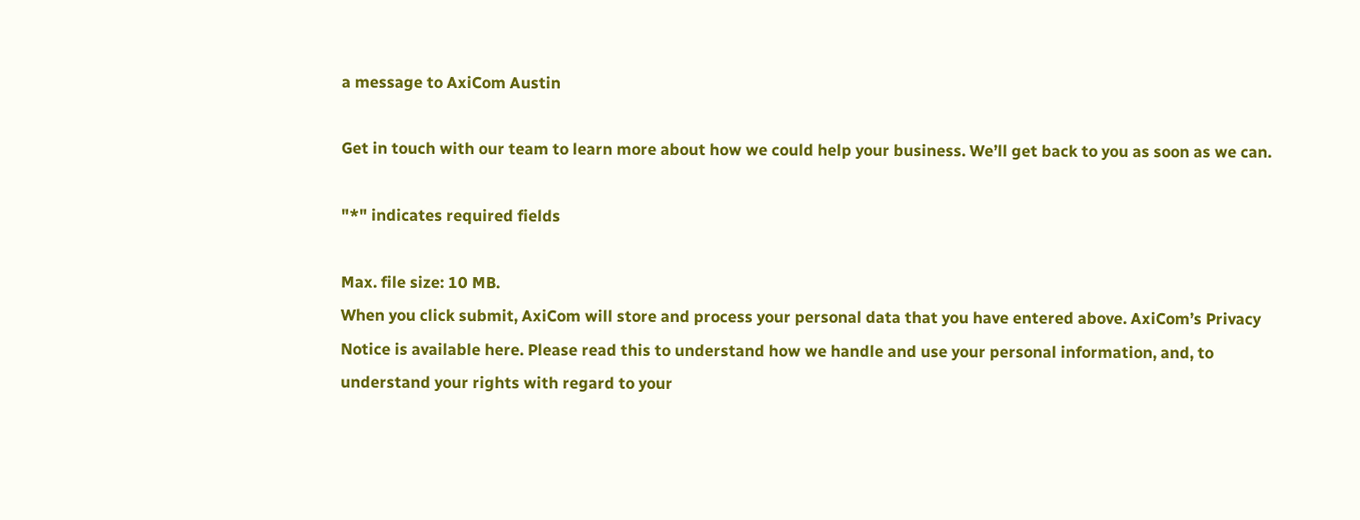a message to AxiCom Austin

Get in touch with our team to learn more about how we could help your business. We’ll get back to you as soon as we can.

"*" indicates required fields

Max. file size: 10 MB.
When you click submit, AxiCom will store and process your personal data that you have entered above. AxiCom’s Privacy Notice is available here. Please read this to understand how we handle and use your personal information, and, to understand your rights with regard to your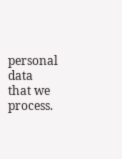personal data that we process.